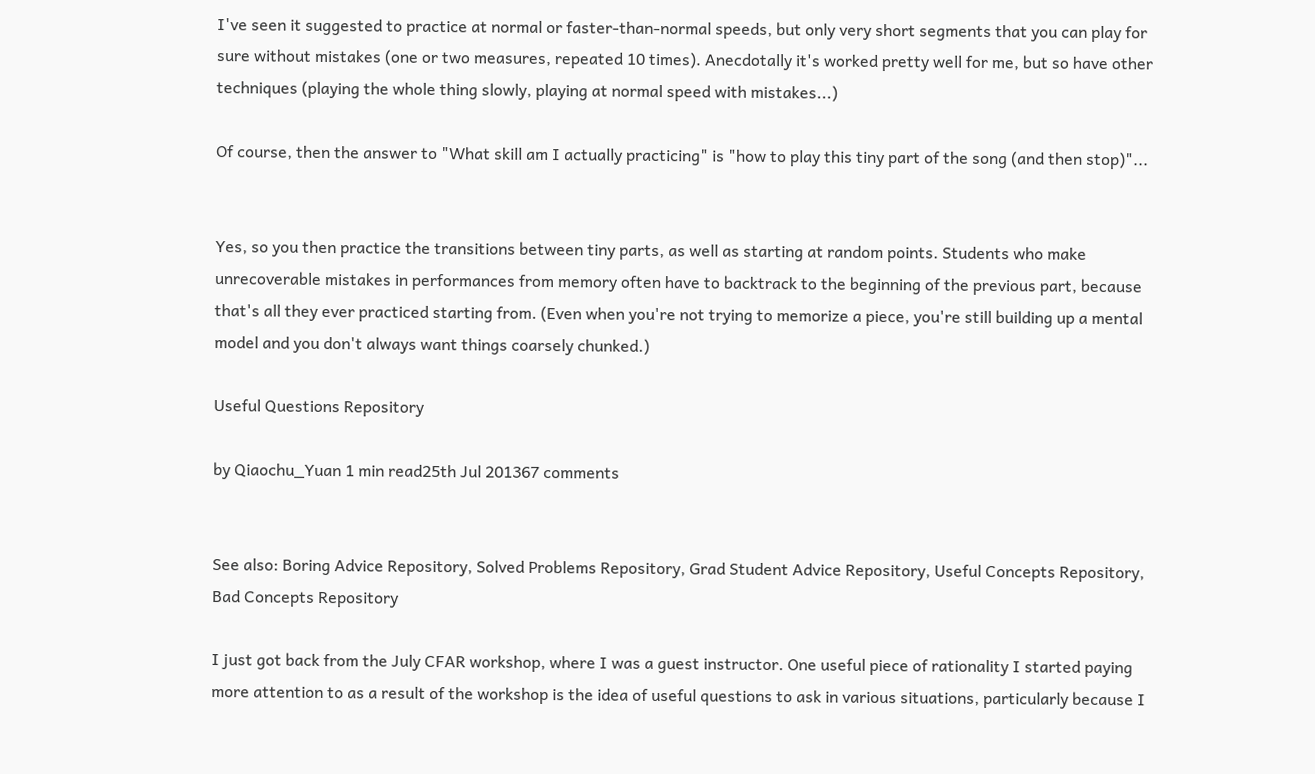I've seen it suggested to practice at normal or faster-than-normal speeds, but only very short segments that you can play for sure without mistakes (one or two measures, repeated 10 times). Anecdotally it's worked pretty well for me, but so have other techniques (playing the whole thing slowly, playing at normal speed with mistakes...)

Of course, then the answer to "What skill am I actually practicing" is "how to play this tiny part of the song (and then stop)"...


Yes, so you then practice the transitions between tiny parts, as well as starting at random points. Students who make unrecoverable mistakes in performances from memory often have to backtrack to the beginning of the previous part, because that's all they ever practiced starting from. (Even when you're not trying to memorize a piece, you're still building up a mental model and you don't always want things coarsely chunked.)

Useful Questions Repository

by Qiaochu_Yuan 1 min read25th Jul 201367 comments


See also: Boring Advice Repository, Solved Problems Repository, Grad Student Advice Repository, Useful Concepts Repository, Bad Concepts Repository

I just got back from the July CFAR workshop, where I was a guest instructor. One useful piece of rationality I started paying more attention to as a result of the workshop is the idea of useful questions to ask in various situations, particularly because I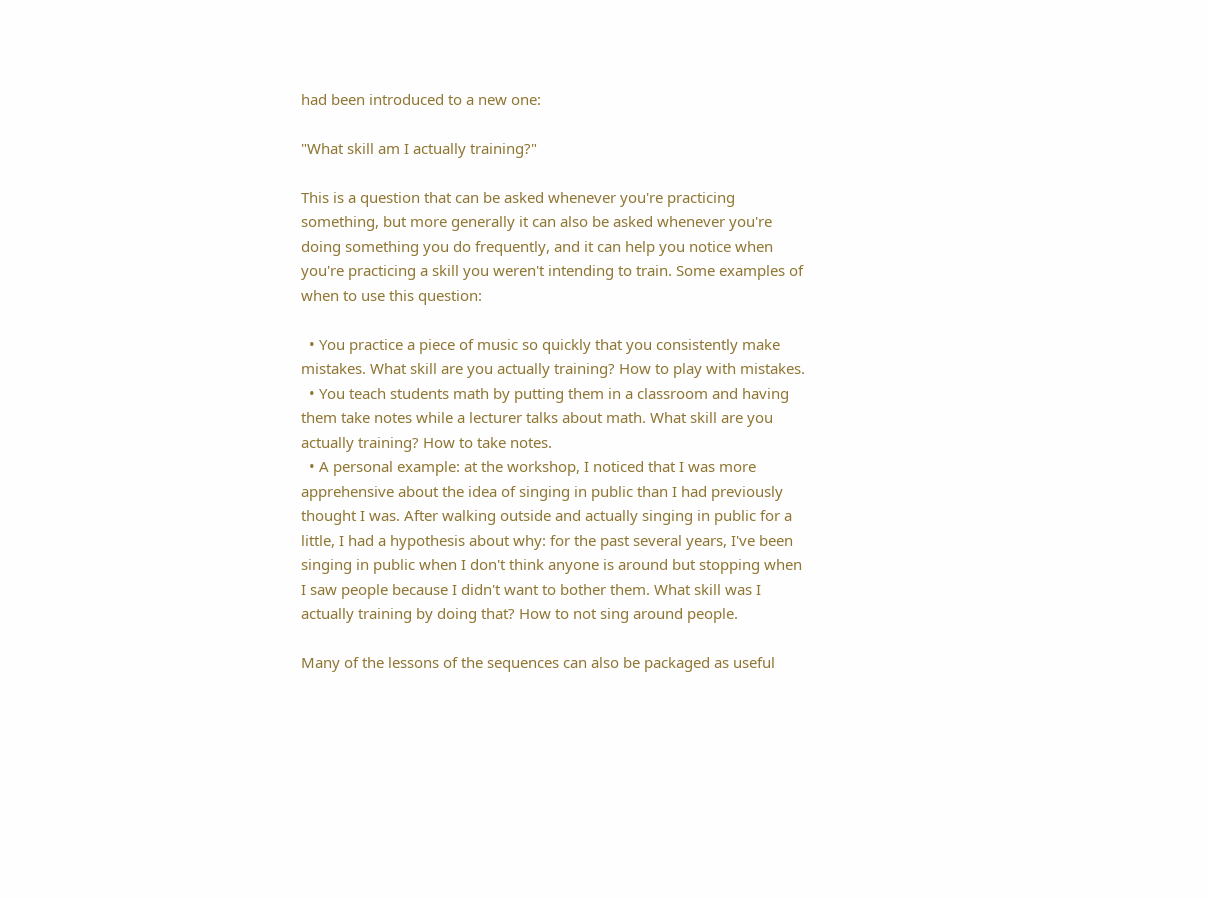had been introduced to a new one:

"What skill am I actually training?"

This is a question that can be asked whenever you're practicing something, but more generally it can also be asked whenever you're doing something you do frequently, and it can help you notice when you're practicing a skill you weren't intending to train. Some examples of when to use this question:

  • You practice a piece of music so quickly that you consistently make mistakes. What skill are you actually training? How to play with mistakes.
  • You teach students math by putting them in a classroom and having them take notes while a lecturer talks about math. What skill are you actually training? How to take notes.
  • A personal example: at the workshop, I noticed that I was more apprehensive about the idea of singing in public than I had previously thought I was. After walking outside and actually singing in public for a little, I had a hypothesis about why: for the past several years, I've been singing in public when I don't think anyone is around but stopping when I saw people because I didn't want to bother them. What skill was I actually training by doing that? How to not sing around people.

Many of the lessons of the sequences can also be packaged as useful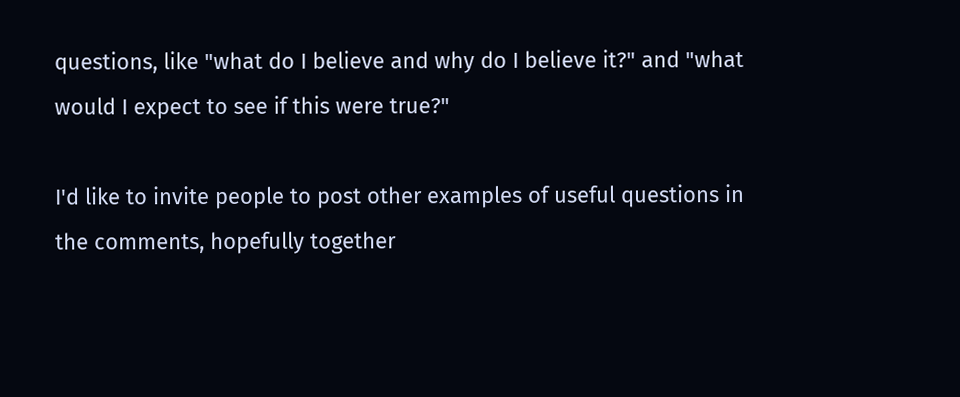questions, like "what do I believe and why do I believe it?" and "what would I expect to see if this were true?"

I'd like to invite people to post other examples of useful questions in the comments, hopefully together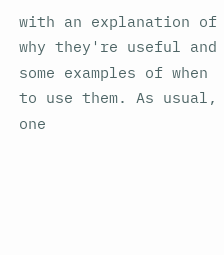with an explanation of why they're useful and some examples of when to use them. As usual, one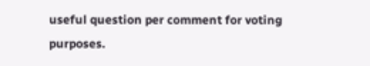useful question per comment for voting purposes.